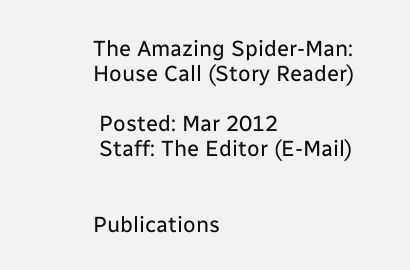The Amazing Spider-Man: House Call (Story Reader)

 Posted: Mar 2012
 Staff: The Editor (E-Mail)


Publications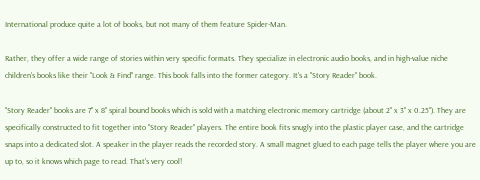International produce quite a lot of books, but not many of them feature Spider-Man.

Rather, they offer a wide range of stories within very specific formats. They specialize in electronic audio books, and in high-value niche children's books like their "Look & Find" range. This book falls into the former category. It's a "Story Reader" book.

"Story Reader" books are 7" x 8" spiral bound books which is sold with a matching electronic memory cartridge (about 2" x 3" x 0.25"). They are specifically constructed to fit together into "Story Reader" players. The entire book fits snugly into the plastic player case, and the cartridge snaps into a dedicated slot. A speaker in the player reads the recorded story. A small magnet glued to each page tells the player where you are up to, so it knows which page to read. That's very cool!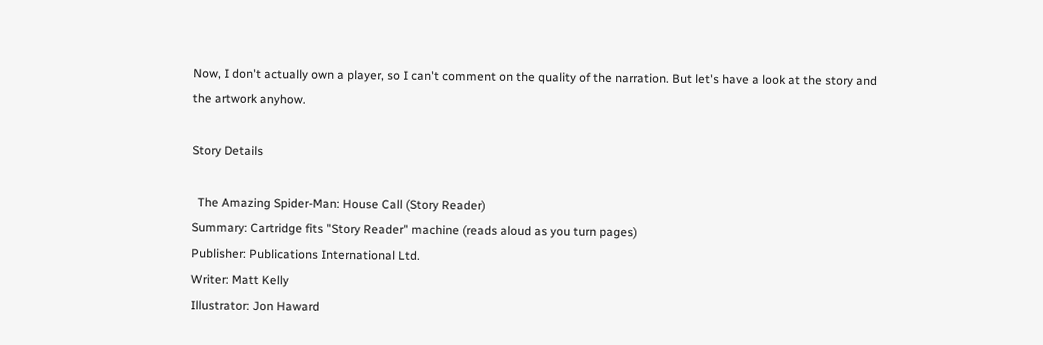Now, I don't actually own a player, so I can't comment on the quality of the narration. But let's have a look at the story and the artwork anyhow.

Story Details

  The Amazing Spider-Man: House Call (Story Reader)
Summary: Cartridge fits "Story Reader" machine (reads aloud as you turn pages)
Publisher: Publications International Ltd.
Writer: Matt Kelly
Illustrator: Jon Haward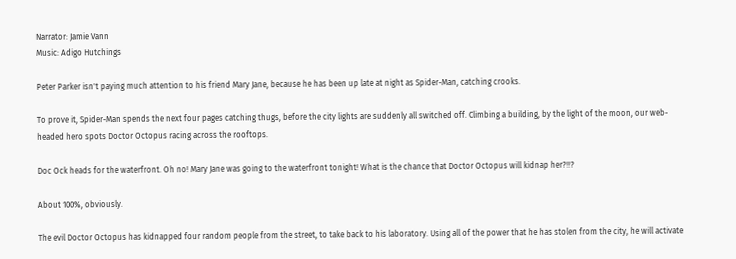Narrator: Jamie Vann
Music: Adigo Hutchings

Peter Parker isn't paying much attention to his friend Mary Jane, because he has been up late at night as Spider-Man, catching crooks.

To prove it, Spider-Man spends the next four pages catching thugs, before the city lights are suddenly all switched off. Climbing a building, by the light of the moon, our web-headed hero spots Doctor Octopus racing across the rooftops.

Doc Ock heads for the waterfront. Oh no! Mary Jane was going to the waterfront tonight! What is the chance that Doctor Octopus will kidnap her?!!?

About 100%, obviously.

The evil Doctor Octopus has kidnapped four random people from the street, to take back to his laboratory. Using all of the power that he has stolen from the city, he will activate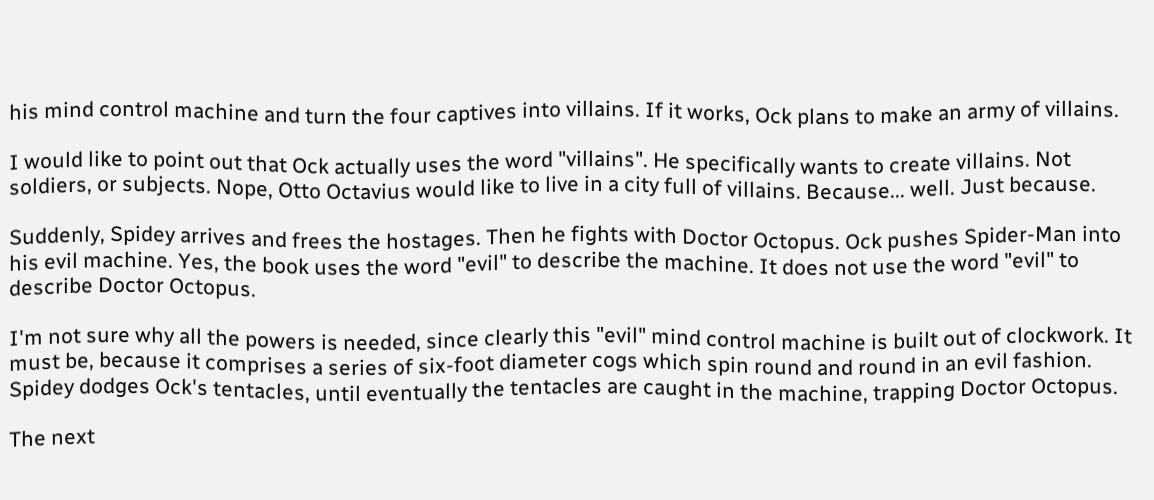his mind control machine and turn the four captives into villains. If it works, Ock plans to make an army of villains.

I would like to point out that Ock actually uses the word "villains". He specifically wants to create villains. Not soldiers, or subjects. Nope, Otto Octavius would like to live in a city full of villains. Because... well. Just because.

Suddenly, Spidey arrives and frees the hostages. Then he fights with Doctor Octopus. Ock pushes Spider-Man into his evil machine. Yes, the book uses the word "evil" to describe the machine. It does not use the word "evil" to describe Doctor Octopus.

I'm not sure why all the powers is needed, since clearly this "evil" mind control machine is built out of clockwork. It must be, because it comprises a series of six-foot diameter cogs which spin round and round in an evil fashion. Spidey dodges Ock's tentacles, until eventually the tentacles are caught in the machine, trapping Doctor Octopus.

The next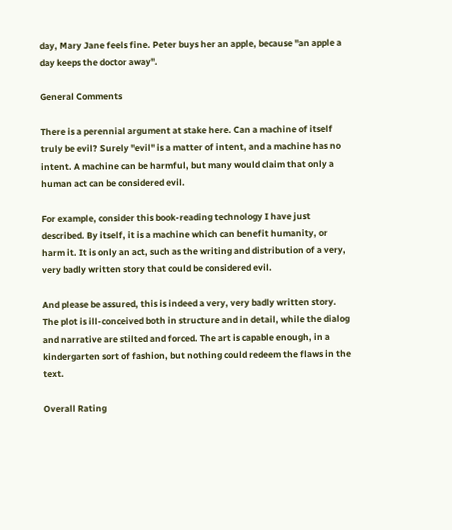day, Mary Jane feels fine. Peter buys her an apple, because "an apple a day keeps the doctor away".

General Comments

There is a perennial argument at stake here. Can a machine of itself truly be evil? Surely "evil" is a matter of intent, and a machine has no intent. A machine can be harmful, but many would claim that only a human act can be considered evil.

For example, consider this book-reading technology I have just described. By itself, it is a machine which can benefit humanity, or harm it. It is only an act, such as the writing and distribution of a very, very badly written story that could be considered evil.

And please be assured, this is indeed a very, very badly written story. The plot is ill-conceived both in structure and in detail, while the dialog and narrative are stilted and forced. The art is capable enough, in a kindergarten sort of fashion, but nothing could redeem the flaws in the text.

Overall Rating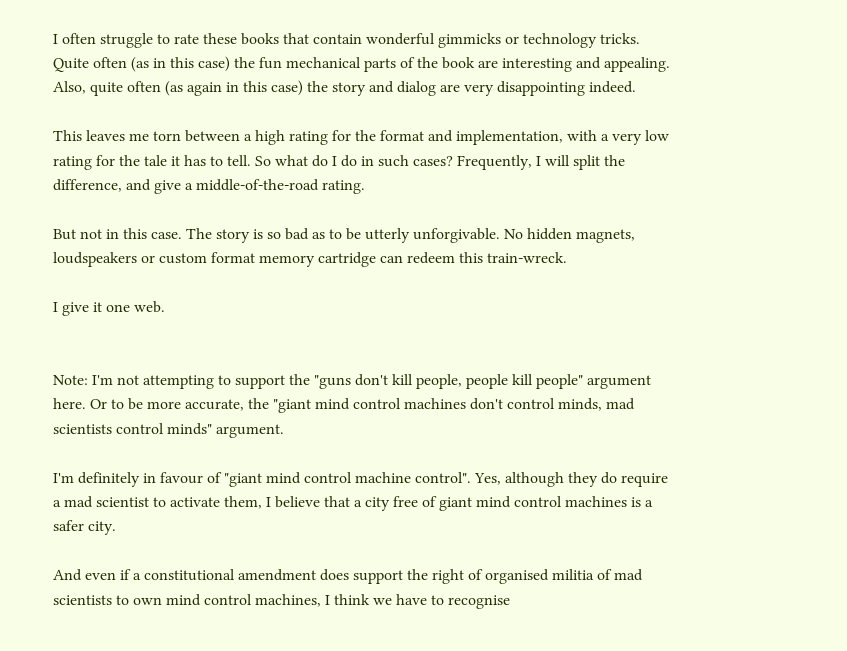I often struggle to rate these books that contain wonderful gimmicks or technology tricks. Quite often (as in this case) the fun mechanical parts of the book are interesting and appealing. Also, quite often (as again in this case) the story and dialog are very disappointing indeed.

This leaves me torn between a high rating for the format and implementation, with a very low rating for the tale it has to tell. So what do I do in such cases? Frequently, I will split the difference, and give a middle-of-the-road rating.

But not in this case. The story is so bad as to be utterly unforgivable. No hidden magnets, loudspeakers or custom format memory cartridge can redeem this train-wreck.

I give it one web.


Note: I'm not attempting to support the "guns don't kill people, people kill people" argument here. Or to be more accurate, the "giant mind control machines don't control minds, mad scientists control minds" argument.

I'm definitely in favour of "giant mind control machine control". Yes, although they do require a mad scientist to activate them, I believe that a city free of giant mind control machines is a safer city.

And even if a constitutional amendment does support the right of organised militia of mad scientists to own mind control machines, I think we have to recognise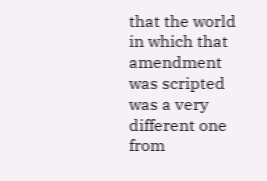that the world in which that amendment was scripted was a very different one from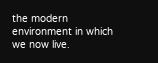the modern environment in which we now live.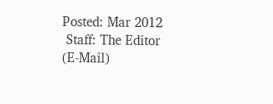Posted: Mar 2012
 Staff: The Editor (E-Mail)